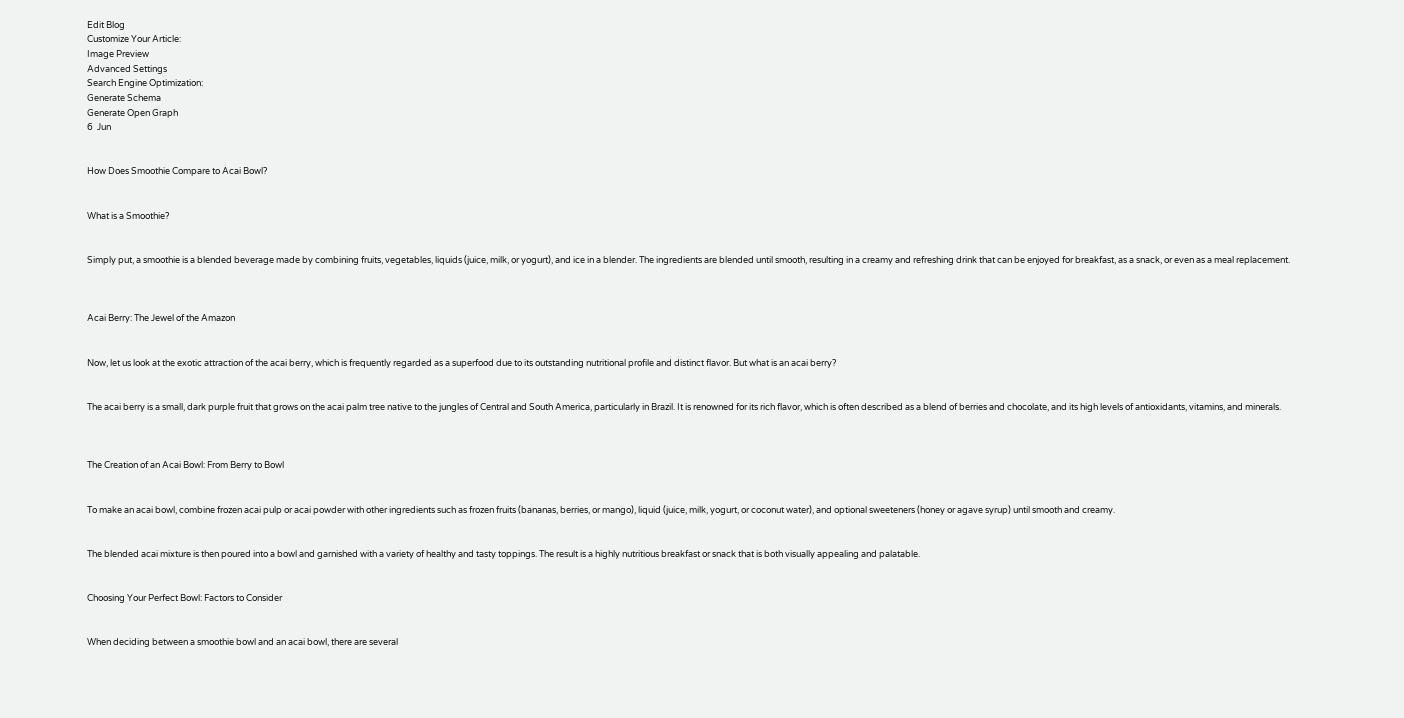Edit Blog
Customize Your Article:
Image Preview
Advanced Settings
Search Engine Optimization:
Generate Schema
Generate Open Graph
6  Jun


How Does Smoothie Compare to Acai Bowl?


What is a Smoothie?


Simply put, a smoothie is a blended beverage made by combining fruits, vegetables, liquids (juice, milk, or yogurt), and ice in a blender. The ingredients are blended until smooth, resulting in a creamy and refreshing drink that can be enjoyed for breakfast, as a snack, or even as a meal replacement.



Acai Berry: The Jewel of the Amazon


Now, let us look at the exotic attraction of the acai berry, which is frequently regarded as a superfood due to its outstanding nutritional profile and distinct flavor. But what is an acai berry?


The acai berry is a small, dark purple fruit that grows on the acai palm tree native to the jungles of Central and South America, particularly in Brazil. It is renowned for its rich flavor, which is often described as a blend of berries and chocolate, and its high levels of antioxidants, vitamins, and minerals.



The Creation of an Acai Bowl: From Berry to Bowl


To make an acai bowl, combine frozen acai pulp or acai powder with other ingredients such as frozen fruits (bananas, berries, or mango), liquid (juice, milk, yogurt, or coconut water), and optional sweeteners (honey or agave syrup) until smooth and creamy.


The blended acai mixture is then poured into a bowl and garnished with a variety of healthy and tasty toppings. The result is a highly nutritious breakfast or snack that is both visually appealing and palatable.


Choosing Your Perfect Bowl: Factors to Consider


When deciding between a smoothie bowl and an acai bowl, there are several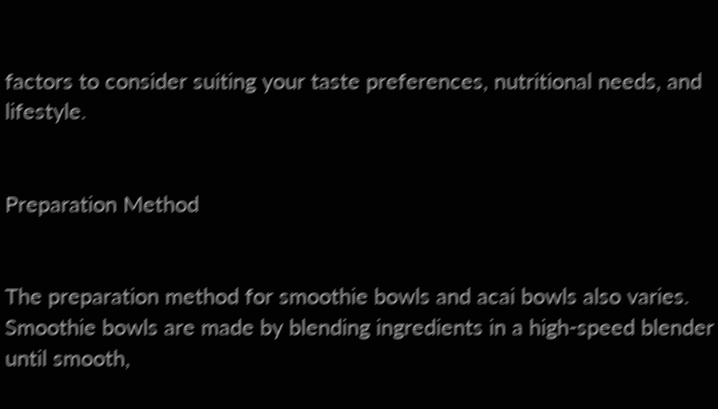factors to consider suiting your taste preferences, nutritional needs, and lifestyle.


Preparation Method


The preparation method for smoothie bowls and acai bowls also varies. Smoothie bowls are made by blending ingredients in a high-speed blender until smooth,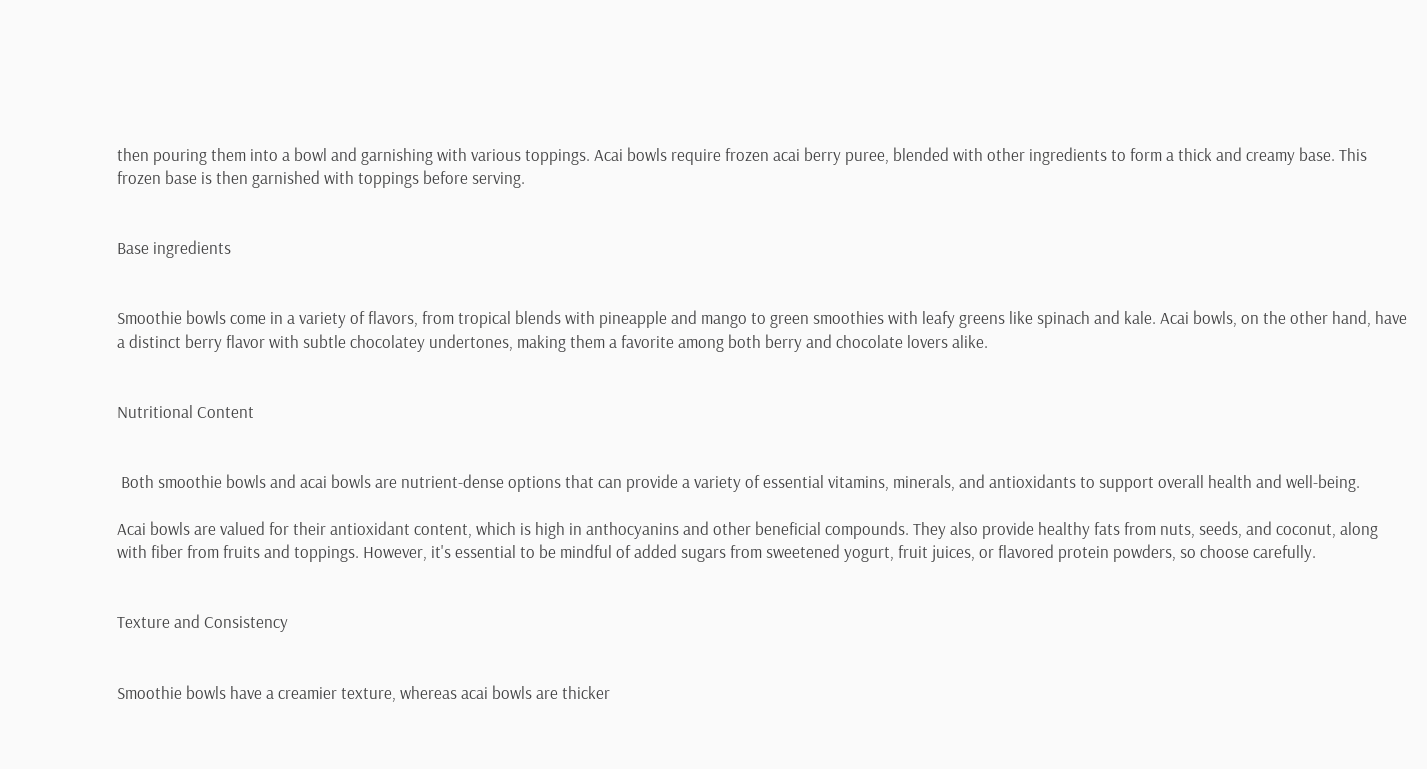then pouring them into a bowl and garnishing with various toppings. Acai bowls require frozen acai berry puree, blended with other ingredients to form a thick and creamy base. This frozen base is then garnished with toppings before serving.


Base ingredients


Smoothie bowls come in a variety of flavors, from tropical blends with pineapple and mango to green smoothies with leafy greens like spinach and kale. Acai bowls, on the other hand, have a distinct berry flavor with subtle chocolatey undertones, making them a favorite among both berry and chocolate lovers alike.


Nutritional Content


 Both smoothie bowls and acai bowls are nutrient-dense options that can provide a variety of essential vitamins, minerals, and antioxidants to support overall health and well-being.

Acai bowls are valued for their antioxidant content, which is high in anthocyanins and other beneficial compounds. They also provide healthy fats from nuts, seeds, and coconut, along with fiber from fruits and toppings. However, it's essential to be mindful of added sugars from sweetened yogurt, fruit juices, or flavored protein powders, so choose carefully.


Texture and Consistency


Smoothie bowls have a creamier texture, whereas acai bowls are thicker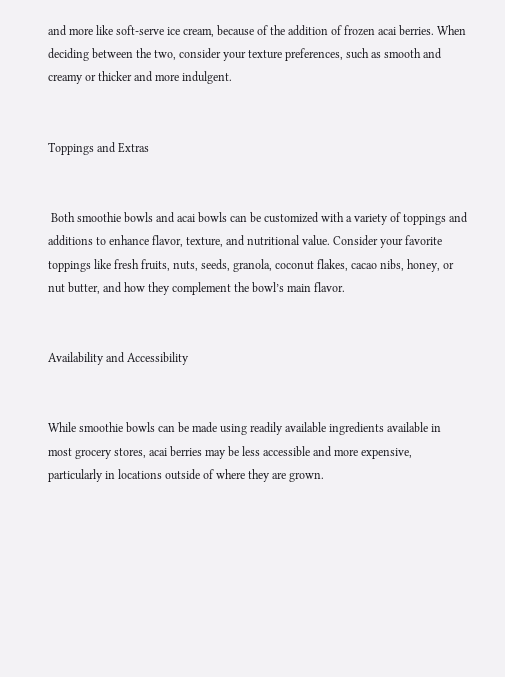and more like soft-serve ice cream, because of the addition of frozen acai berries. When deciding between the two, consider your texture preferences, such as smooth and creamy or thicker and more indulgent.


Toppings and Extras


 Both smoothie bowls and acai bowls can be customized with a variety of toppings and additions to enhance flavor, texture, and nutritional value. Consider your favorite toppings like fresh fruits, nuts, seeds, granola, coconut flakes, cacao nibs, honey, or nut butter, and how they complement the bowl’s main flavor.


Availability and Accessibility


While smoothie bowls can be made using readily available ingredients available in most grocery stores, acai berries may be less accessible and more expensive, particularly in locations outside of where they are grown.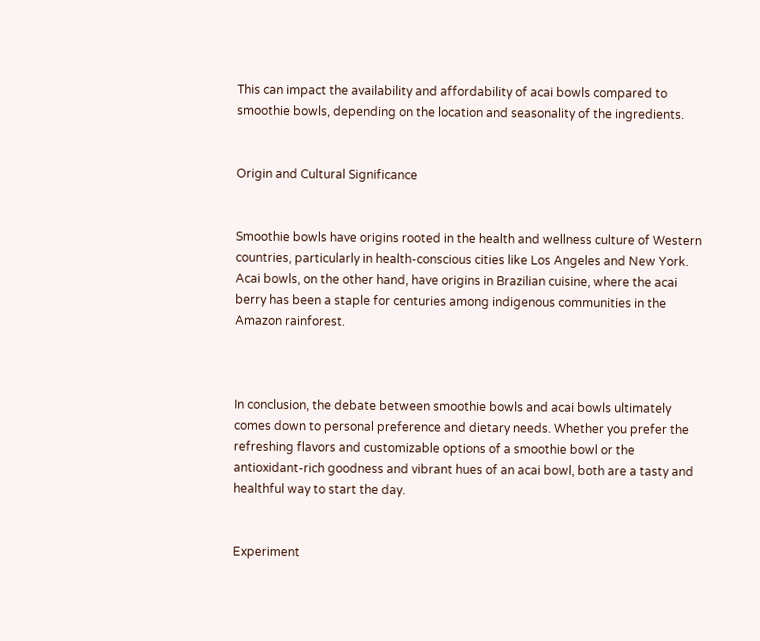This can impact the availability and affordability of acai bowls compared to smoothie bowls, depending on the location and seasonality of the ingredients.


Origin and Cultural Significance


Smoothie bowls have origins rooted in the health and wellness culture of Western countries, particularly in health-conscious cities like Los Angeles and New York. Acai bowls, on the other hand, have origins in Brazilian cuisine, where the acai berry has been a staple for centuries among indigenous communities in the Amazon rainforest.



In conclusion, the debate between smoothie bowls and acai bowls ultimately comes down to personal preference and dietary needs. Whether you prefer the refreshing flavors and customizable options of a smoothie bowl or the antioxidant-rich goodness and vibrant hues of an acai bowl, both are a tasty and healthful way to start the day.


Experiment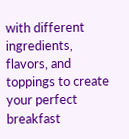with different ingredients, flavors, and toppings to create your perfect breakfast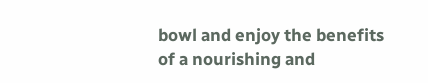bowl and enjoy the benefits of a nourishing and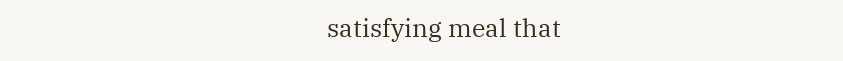satisfying meal that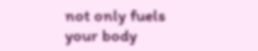not only fuels your body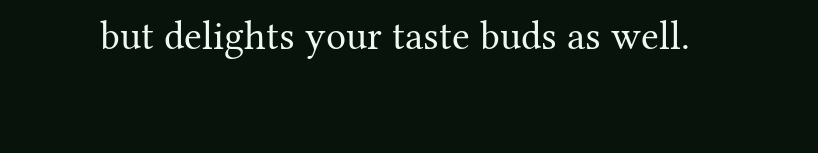but delights your taste buds as well.